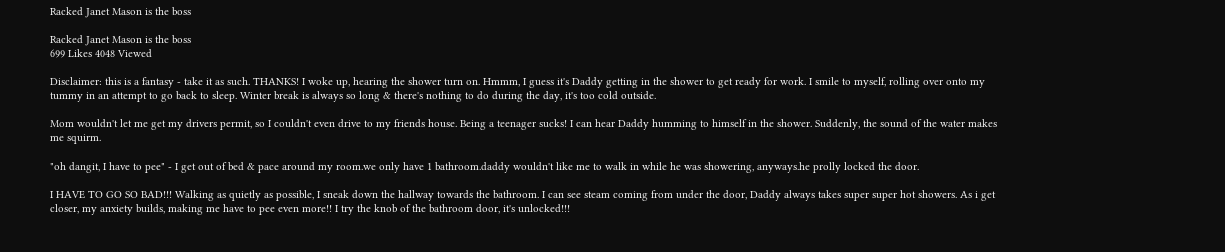Racked Janet Mason is the boss

Racked Janet Mason is the boss
699 Likes 4048 Viewed

Disclaimer: this is a fantasy - take it as such. THANKS! I woke up, hearing the shower turn on. Hmmm, I guess it's Daddy getting in the shower to get ready for work. I smile to myself, rolling over onto my tummy in an attempt to go back to sleep. Winter break is always so long & there's nothing to do during the day, it's too cold outside.

Mom wouldn't let me get my drivers permit, so I couldn't even drive to my friends house. Being a teenager sucks! I can hear Daddy humming to himself in the shower. Suddenly, the sound of the water makes me squirm.

"oh dangit, I have to pee" - I get out of bed & pace around my room.we only have 1 bathroom.daddy wouldn't like me to walk in while he was showering, anyways.he prolly locked the door.

I HAVE TO GO SO BAD!!! Walking as quietly as possible, I sneak down the hallway towards the bathroom. I can see steam coming from under the door, Daddy always takes super super hot showers. As i get closer, my anxiety builds, making me have to pee even more!! I try the knob of the bathroom door, it's unlocked!!!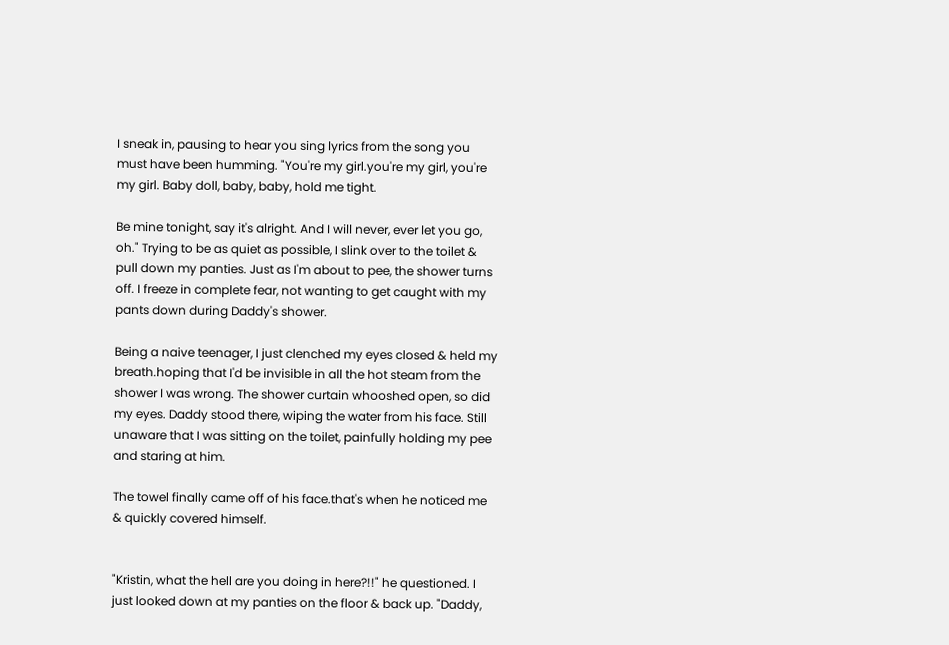I sneak in, pausing to hear you sing lyrics from the song you must have been humming. "You're my girl.you're my girl, you're my girl. Baby doll, baby, baby, hold me tight.

Be mine tonight, say it's alright. And I will never, ever let you go, oh." Trying to be as quiet as possible, I slink over to the toilet & pull down my panties. Just as I'm about to pee, the shower turns off. I freeze in complete fear, not wanting to get caught with my pants down during Daddy's shower.

Being a naive teenager, I just clenched my eyes closed & held my breath.hoping that I'd be invisible in all the hot steam from the shower I was wrong. The shower curtain whooshed open, so did my eyes. Daddy stood there, wiping the water from his face. Still unaware that I was sitting on the toilet, painfully holding my pee and staring at him.

The towel finally came off of his face.that's when he noticed me & quickly covered himself.


"Kristin, what the hell are you doing in here?!!" he questioned. I just looked down at my panties on the floor & back up. "Daddy,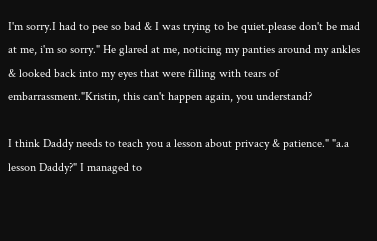I'm sorry.I had to pee so bad & I was trying to be quiet.please don't be mad at me, i'm so sorry." He glared at me, noticing my panties around my ankles & looked back into my eyes that were filling with tears of embarrassment."Kristin, this can't happen again, you understand?

I think Daddy needs to teach you a lesson about privacy & patience." "a.a lesson Daddy?" I managed to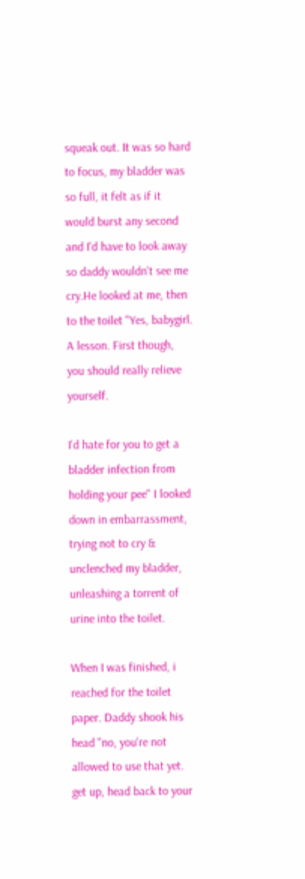squeak out. It was so hard to focus, my bladder was so full, it felt as if it would burst any second and I'd have to look away so daddy wouldn't see me cry.He looked at me, then to the toilet "Yes, babygirl. A lesson. First though, you should really relieve yourself.

I'd hate for you to get a bladder infection from holding your pee" I looked down in embarrassment, trying not to cry & unclenched my bladder, unleashing a torrent of urine into the toilet.

When I was finished, i reached for the toilet paper. Daddy shook his head "no, you're not allowed to use that yet. get up, head back to your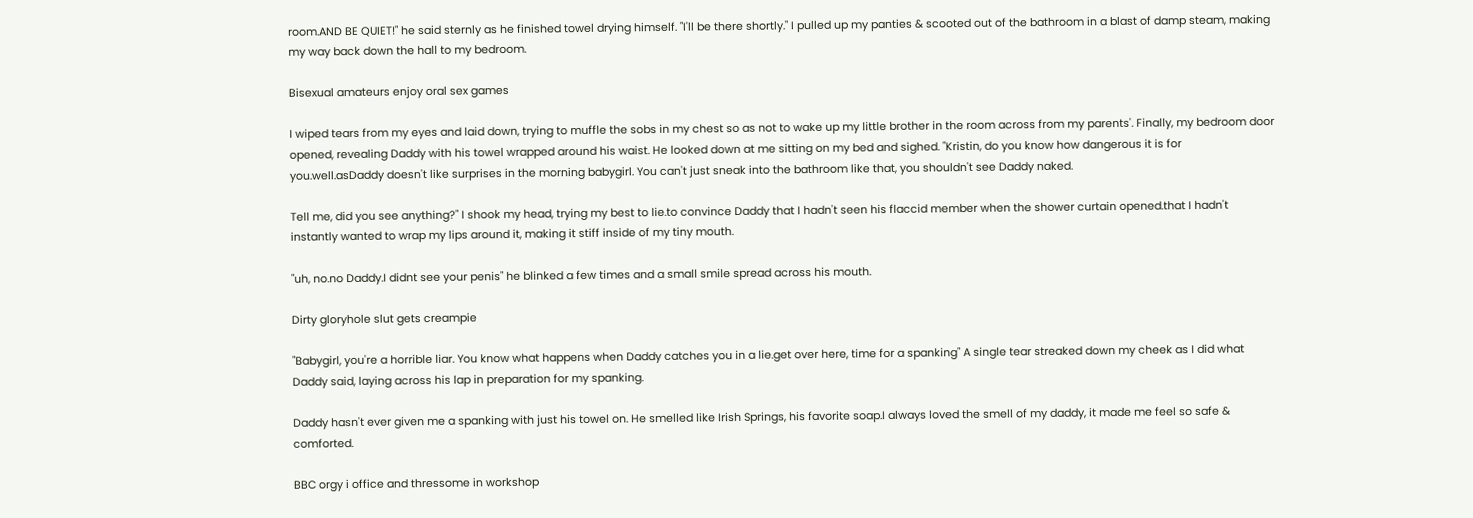room.AND BE QUIET!" he said sternly as he finished towel drying himself. "I'll be there shortly." I pulled up my panties & scooted out of the bathroom in a blast of damp steam, making my way back down the hall to my bedroom.

Bisexual amateurs enjoy oral sex games

I wiped tears from my eyes and laid down, trying to muffle the sobs in my chest so as not to wake up my little brother in the room across from my parents'. Finally, my bedroom door opened, revealing Daddy with his towel wrapped around his waist. He looked down at me sitting on my bed and sighed. "Kristin, do you know how dangerous it is for you.well.asDaddy doesn't like surprises in the morning babygirl. You can't just sneak into the bathroom like that, you shouldn't see Daddy naked.

Tell me, did you see anything?" I shook my head, trying my best to lie.to convince Daddy that I hadn't seen his flaccid member when the shower curtain opened.that I hadn't instantly wanted to wrap my lips around it, making it stiff inside of my tiny mouth.

"uh, no.no Daddy.I didnt see your penis" he blinked a few times and a small smile spread across his mouth.

Dirty gloryhole slut gets creampie

"Babygirl, you're a horrible liar. You know what happens when Daddy catches you in a lie.get over here, time for a spanking" A single tear streaked down my cheek as I did what Daddy said, laying across his lap in preparation for my spanking.

Daddy hasn't ever given me a spanking with just his towel on. He smelled like Irish Springs, his favorite soap.I always loved the smell of my daddy, it made me feel so safe & comforted.

BBC orgy i office and thressome in workshop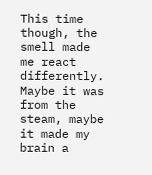This time though, the smell made me react differently. Maybe it was from the steam, maybe it made my brain a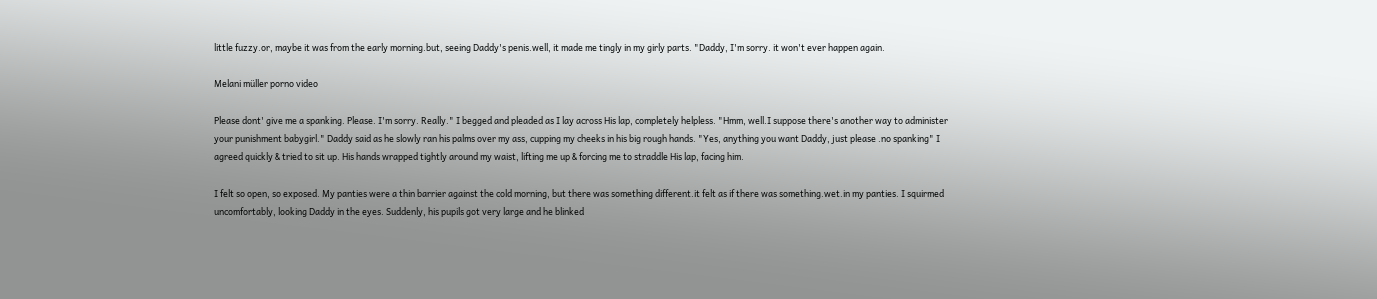little fuzzy.or, maybe it was from the early morning.but, seeing Daddy's penis.well, it made me tingly in my girly parts. "Daddy, I'm sorry. it won't ever happen again.

Melani müller porno video

Please dont' give me a spanking. Please. I'm sorry. Really." I begged and pleaded as I lay across His lap, completely helpless. "Hmm, well.I suppose there's another way to administer your punishment babygirl." Daddy said as he slowly ran his palms over my ass, cupping my cheeks in his big rough hands. "Yes, anything you want Daddy, just please .no spanking" I agreed quickly & tried to sit up. His hands wrapped tightly around my waist, lifting me up & forcing me to straddle His lap, facing him.

I felt so open, so exposed. My panties were a thin barrier against the cold morning, but there was something different.it felt as if there was something.wet.in my panties. I squirmed uncomfortably, looking Daddy in the eyes. Suddenly, his pupils got very large and he blinked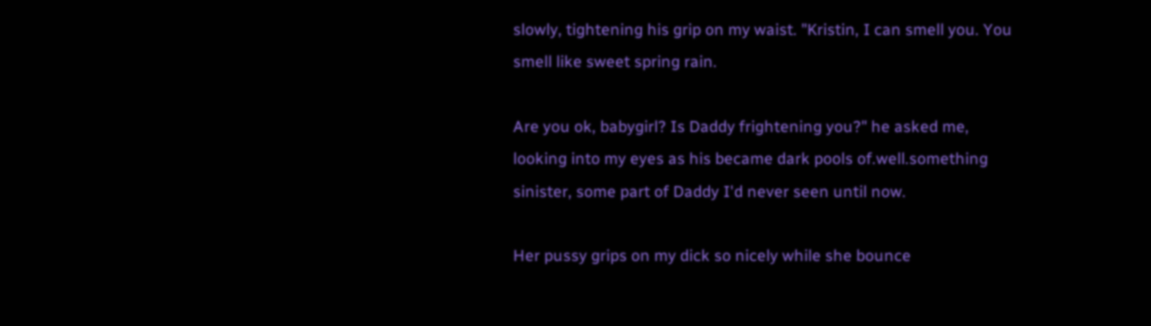slowly, tightening his grip on my waist. "Kristin, I can smell you. You smell like sweet spring rain.

Are you ok, babygirl? Is Daddy frightening you?" he asked me, looking into my eyes as his became dark pools of.well.something sinister, some part of Daddy I'd never seen until now.

Her pussy grips on my dick so nicely while she bounce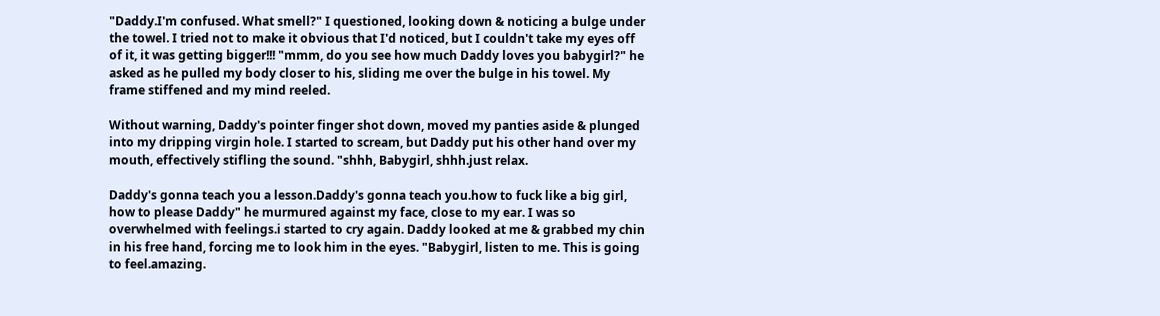"Daddy.I'm confused. What smell?" I questioned, looking down & noticing a bulge under the towel. I tried not to make it obvious that I'd noticed, but I couldn't take my eyes off of it, it was getting bigger!!! "mmm, do you see how much Daddy loves you babygirl?" he asked as he pulled my body closer to his, sliding me over the bulge in his towel. My frame stiffened and my mind reeled.

Without warning, Daddy's pointer finger shot down, moved my panties aside & plunged into my dripping virgin hole. I started to scream, but Daddy put his other hand over my mouth, effectively stifling the sound. "shhh, Babygirl, shhh.just relax.

Daddy's gonna teach you a lesson.Daddy's gonna teach you.how to fuck like a big girl, how to please Daddy" he murmured against my face, close to my ear. I was so overwhelmed with feelings.i started to cry again. Daddy looked at me & grabbed my chin in his free hand, forcing me to look him in the eyes. "Babygirl, listen to me. This is going to feel.amazing.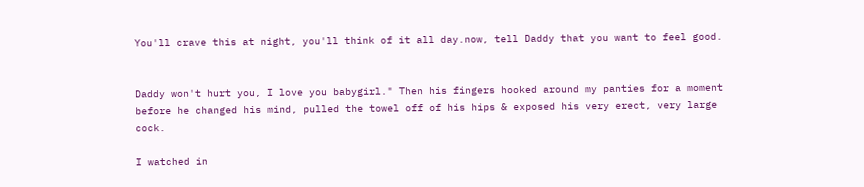You'll crave this at night, you'll think of it all day.now, tell Daddy that you want to feel good.


Daddy won't hurt you, I love you babygirl." Then his fingers hooked around my panties for a moment before he changed his mind, pulled the towel off of his hips & exposed his very erect, very large cock.

I watched in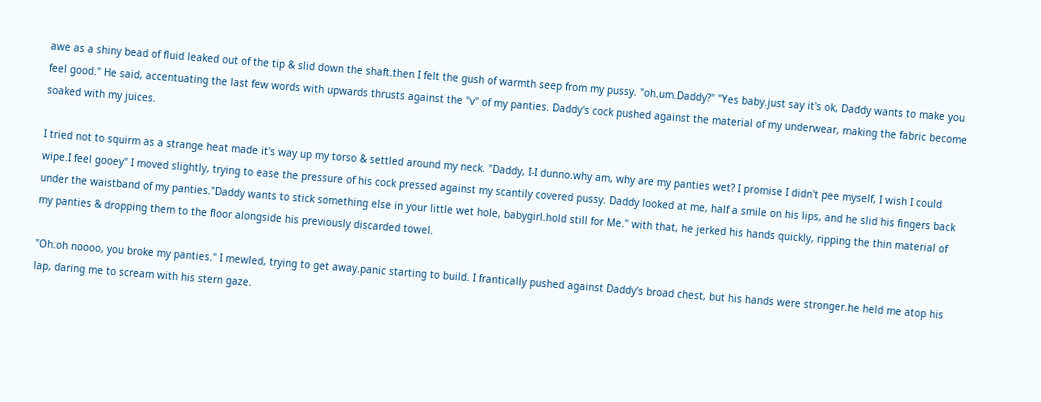awe as a shiny bead of fluid leaked out of the tip & slid down the shaft.then I felt the gush of warmth seep from my pussy. "oh.um.Daddy?" "Yes baby.just say it's ok, Daddy wants to make you feel good." He said, accentuating the last few words with upwards thrusts against the "v" of my panties. Daddy's cock pushed against the material of my underwear, making the fabric become soaked with my juices.

I tried not to squirm as a strange heat made it's way up my torso & settled around my neck. "Daddy, I-I dunno.why am, why are my panties wet? I promise I didn't pee myself, I wish I could wipe.I feel gooey" I moved slightly, trying to ease the pressure of his cock pressed against my scantily covered pussy. Daddy looked at me, half a smile on his lips, and he slid his fingers back under the waistband of my panties."Daddy wants to stick something else in your little wet hole, babygirl.hold still for Me." with that, he jerked his hands quickly, ripping the thin material of my panties & dropping them to the floor alongside his previously discarded towel.

"Oh.oh noooo, you broke my panties." I mewled, trying to get away.panic starting to build. I frantically pushed against Daddy's broad chest, but his hands were stronger.he held me atop his lap, daring me to scream with his stern gaze.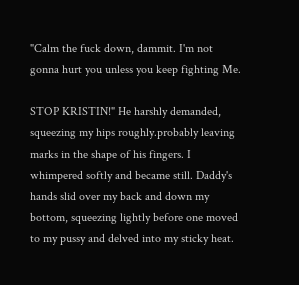"Calm the fuck down, dammit. I'm not gonna hurt you unless you keep fighting Me.

STOP KRISTIN!" He harshly demanded, squeezing my hips roughly.probably leaving marks in the shape of his fingers. I whimpered softly and became still. Daddy's hands slid over my back and down my bottom, squeezing lightly before one moved to my pussy and delved into my sticky heat.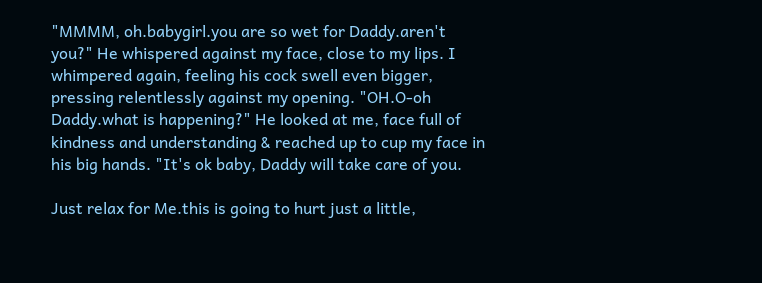"MMMM, oh.babygirl.you are so wet for Daddy.aren't you?" He whispered against my face, close to my lips. I whimpered again, feeling his cock swell even bigger, pressing relentlessly against my opening. "OH.O-oh Daddy.what is happening?" He looked at me, face full of kindness and understanding & reached up to cup my face in his big hands. "It's ok baby, Daddy will take care of you.

Just relax for Me.this is going to hurt just a little,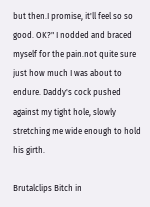but then.I promise, it'll feel so so good. OK?" I nodded and braced myself for the pain.not quite sure just how much I was about to endure. Daddy's cock pushed against my tight hole, slowly stretching me wide enough to hold his girth.

Brutalclips Bitch in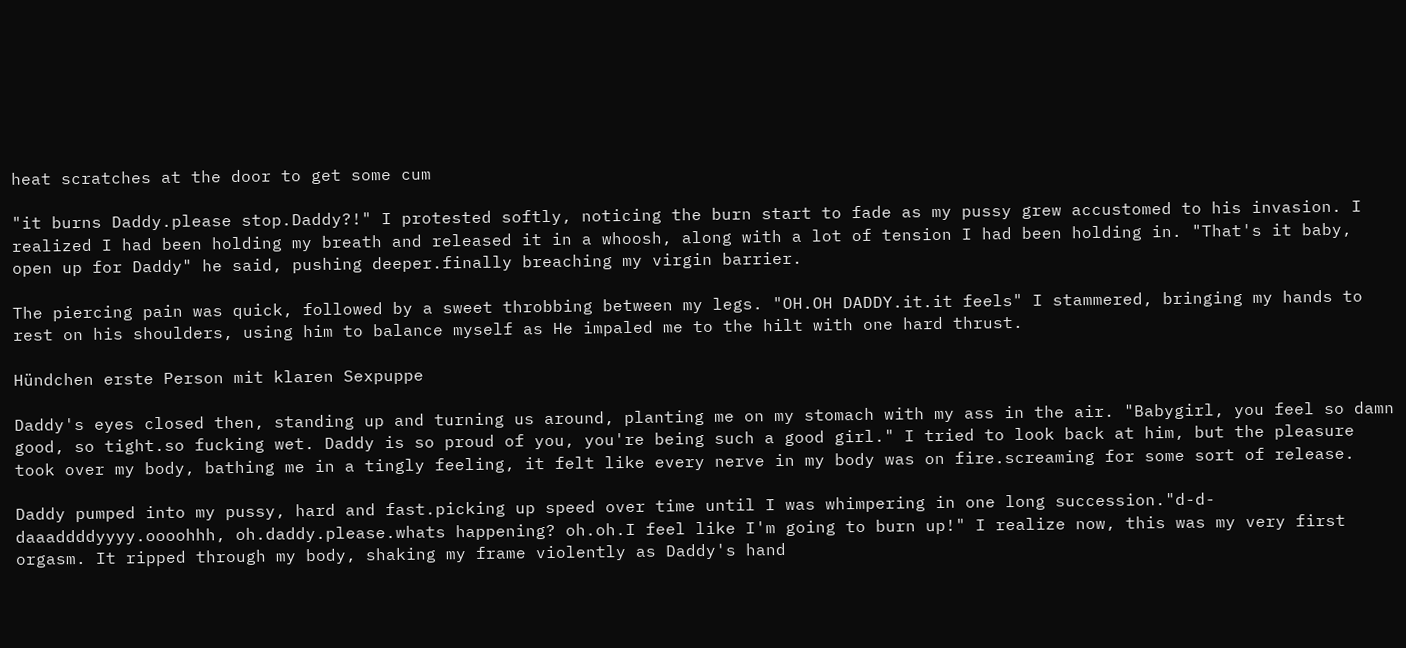heat scratches at the door to get some cum

"it burns Daddy.please stop.Daddy?!" I protested softly, noticing the burn start to fade as my pussy grew accustomed to his invasion. I realized I had been holding my breath and released it in a whoosh, along with a lot of tension I had been holding in. "That's it baby, open up for Daddy" he said, pushing deeper.finally breaching my virgin barrier.

The piercing pain was quick, followed by a sweet throbbing between my legs. "OH.OH DADDY.it.it feels" I stammered, bringing my hands to rest on his shoulders, using him to balance myself as He impaled me to the hilt with one hard thrust.

Hündchen erste Person mit klaren Sexpuppe

Daddy's eyes closed then, standing up and turning us around, planting me on my stomach with my ass in the air. "Babygirl, you feel so damn good, so tight.so fucking wet. Daddy is so proud of you, you're being such a good girl." I tried to look back at him, but the pleasure took over my body, bathing me in a tingly feeling, it felt like every nerve in my body was on fire.screaming for some sort of release.

Daddy pumped into my pussy, hard and fast.picking up speed over time until I was whimpering in one long succession."d-d-daaaddddyyyy.oooohhh, oh.daddy.please.whats happening? oh.oh.I feel like I'm going to burn up!" I realize now, this was my very first orgasm. It ripped through my body, shaking my frame violently as Daddy's hand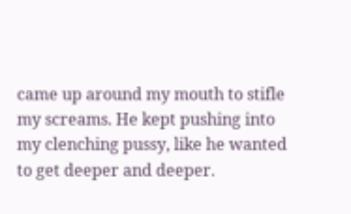came up around my mouth to stifle my screams. He kept pushing into my clenching pussy, like he wanted to get deeper and deeper.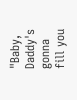"Baby, Daddy's gonna fill you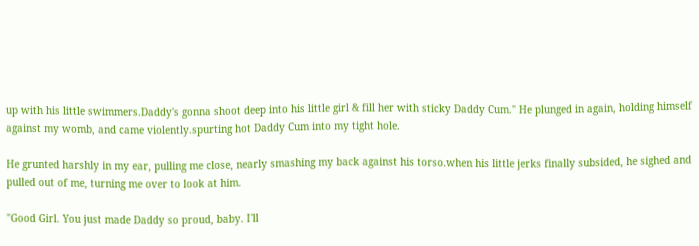up with his little swimmers.Daddy's gonna shoot deep into his little girl & fill her with sticky Daddy Cum." He plunged in again, holding himself against my womb, and came violently.spurting hot Daddy Cum into my tight hole.

He grunted harshly in my ear, pulling me close, nearly smashing my back against his torso.when his little jerks finally subsided, he sighed and pulled out of me, turning me over to look at him.

"Good Girl. You just made Daddy so proud, baby. I'll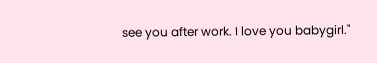see you after work. I love you babygirl."